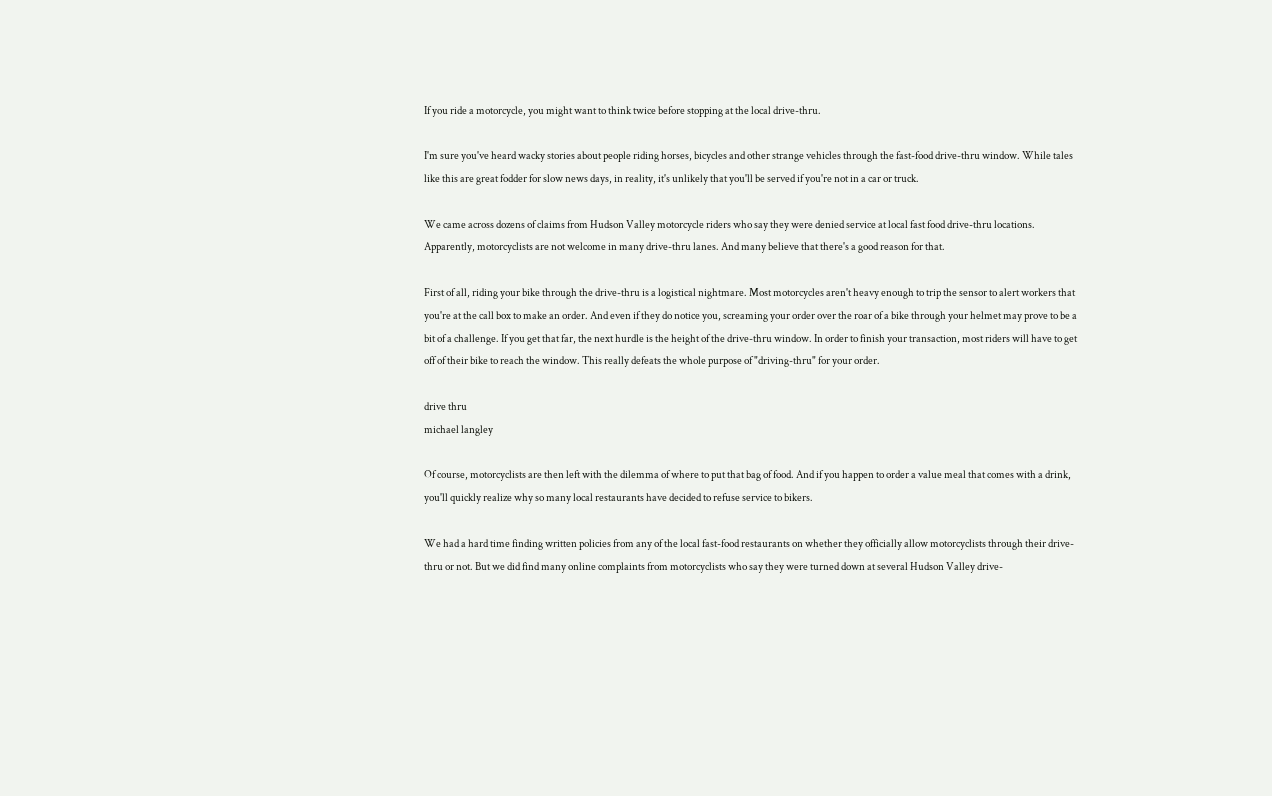If you ride a motorcycle, you might want to think twice before stopping at the local drive-thru.

I'm sure you've heard wacky stories about people riding horses, bicycles and other strange vehicles through the fast-food drive-thru window. While tales like this are great fodder for slow news days, in reality, it's unlikely that you'll be served if you're not in a car or truck.

We came across dozens of claims from Hudson Valley motorcycle riders who say they were denied service at local fast food drive-thru locations. Apparently, motorcyclists are not welcome in many drive-thru lanes. And many believe that there's a good reason for that.

First of all, riding your bike through the drive-thru is a logistical nightmare. Most motorcycles aren't heavy enough to trip the sensor to alert workers that you're at the call box to make an order. And even if they do notice you, screaming your order over the roar of a bike through your helmet may prove to be a bit of a challenge. If you get that far, the next hurdle is the height of the drive-thru window. In order to finish your transaction, most riders will have to get off of their bike to reach the window. This really defeats the whole purpose of "driving-thru" for your order.

drive thru
michael langley

Of course, motorcyclists are then left with the dilemma of where to put that bag of food. And if you happen to order a value meal that comes with a drink, you'll quickly realize why so many local restaurants have decided to refuse service to bikers.

We had a hard time finding written policies from any of the local fast-food restaurants on whether they officially allow motorcyclists through their drive-thru or not. But we did find many online complaints from motorcyclists who say they were turned down at several Hudson Valley drive-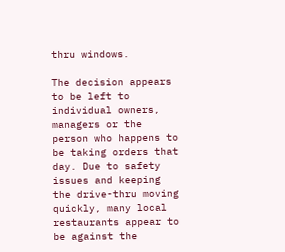thru windows.

The decision appears to be left to individual owners, managers or the person who happens to be taking orders that day. Due to safety issues and keeping the drive-thru moving quickly, many local restaurants appear to be against the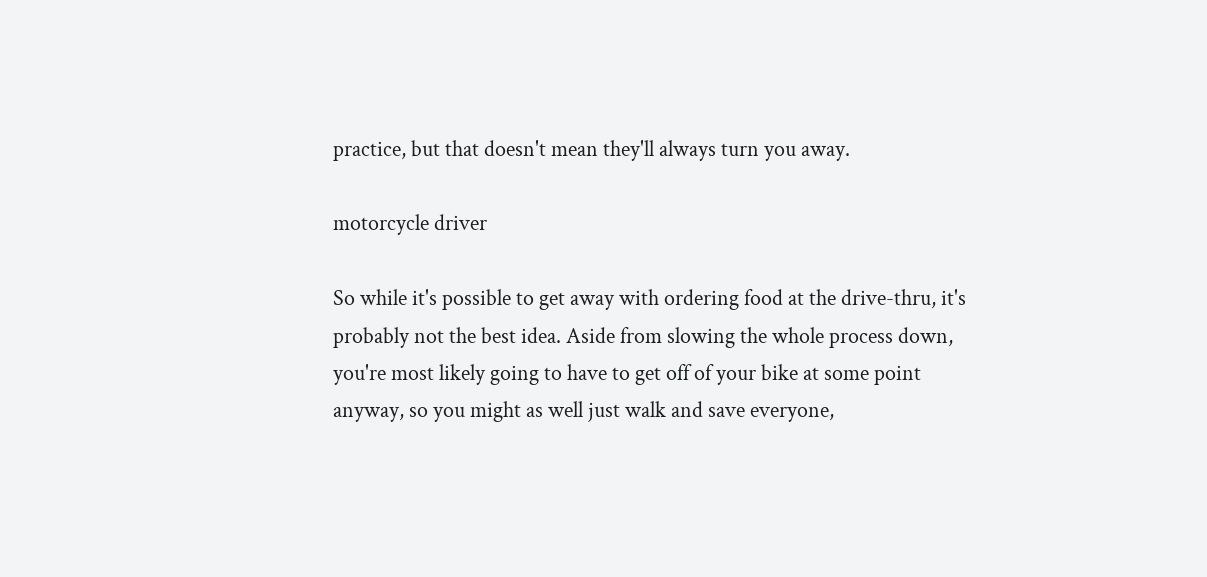practice, but that doesn't mean they'll always turn you away.

motorcycle driver

So while it's possible to get away with ordering food at the drive-thru, it's probably not the best idea. Aside from slowing the whole process down, you're most likely going to have to get off of your bike at some point anyway, so you might as well just walk and save everyone,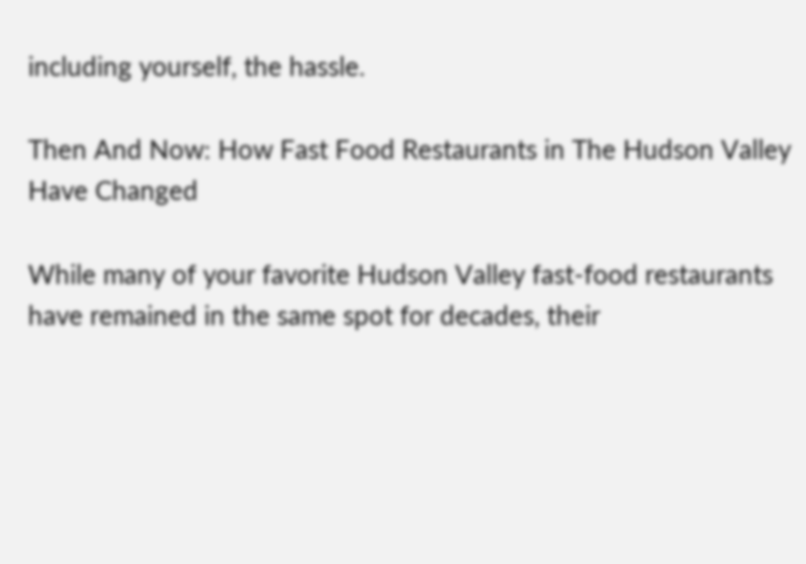including yourself, the hassle.

Then And Now: How Fast Food Restaurants in The Hudson Valley Have Changed

While many of your favorite Hudson Valley fast-food restaurants have remained in the same spot for decades, their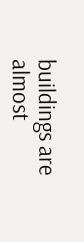buildings are almost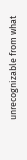unrecognizable from what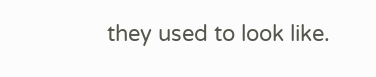they used to look like.